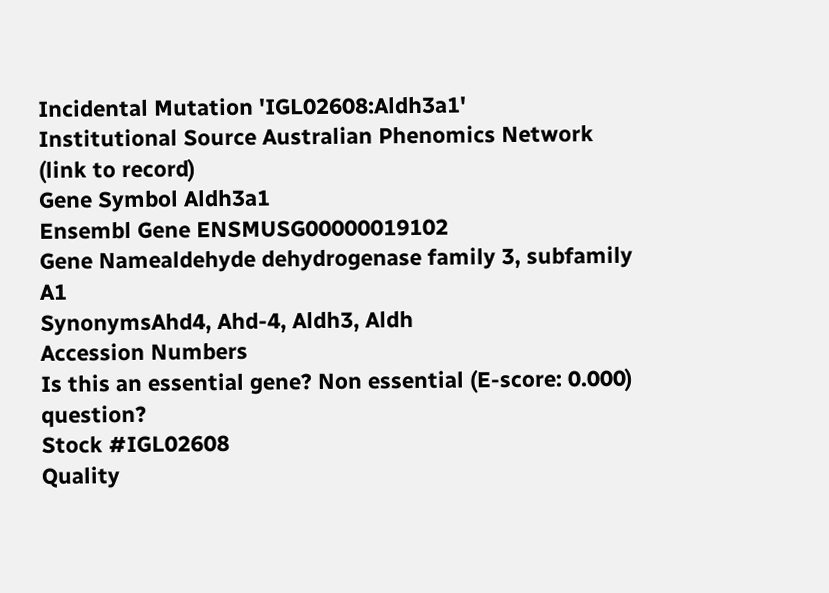Incidental Mutation 'IGL02608:Aldh3a1'
Institutional Source Australian Phenomics Network (link to record)
Gene Symbol Aldh3a1
Ensembl Gene ENSMUSG00000019102
Gene Namealdehyde dehydrogenase family 3, subfamily A1
SynonymsAhd4, Ahd-4, Aldh3, Aldh
Accession Numbers
Is this an essential gene? Non essential (E-score: 0.000) question?
Stock #IGL02608
Quality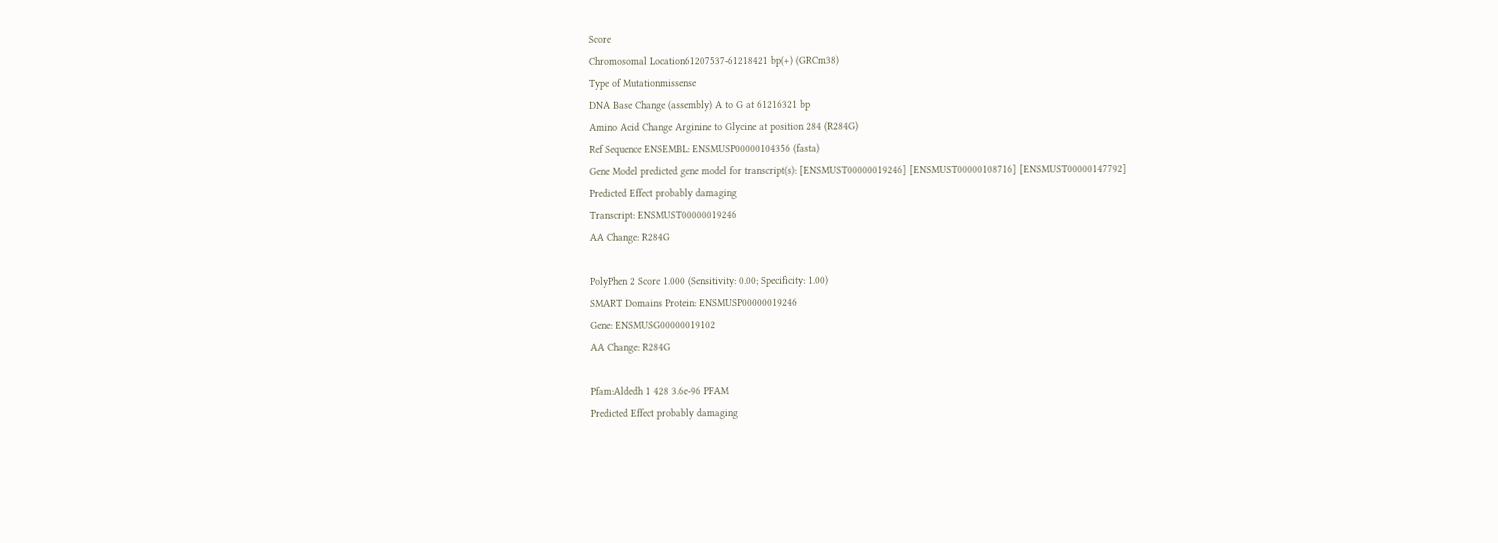Score
Chromosomal Location61207537-61218421 bp(+) (GRCm38)
Type of Mutationmissense
DNA Base Change (assembly) A to G at 61216321 bp
Amino Acid Change Arginine to Glycine at position 284 (R284G)
Ref Sequence ENSEMBL: ENSMUSP00000104356 (fasta)
Gene Model predicted gene model for transcript(s): [ENSMUST00000019246] [ENSMUST00000108716] [ENSMUST00000147792]
Predicted Effect probably damaging
Transcript: ENSMUST00000019246
AA Change: R284G

PolyPhen 2 Score 1.000 (Sensitivity: 0.00; Specificity: 1.00)
SMART Domains Protein: ENSMUSP00000019246
Gene: ENSMUSG00000019102
AA Change: R284G

Pfam:Aldedh 1 428 3.6e-96 PFAM
Predicted Effect probably damaging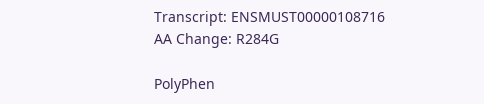Transcript: ENSMUST00000108716
AA Change: R284G

PolyPhen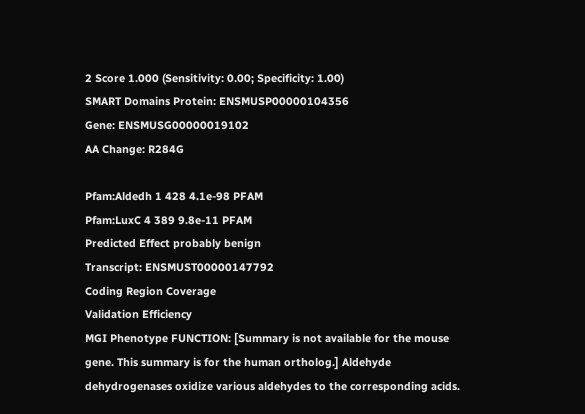2 Score 1.000 (Sensitivity: 0.00; Specificity: 1.00)
SMART Domains Protein: ENSMUSP00000104356
Gene: ENSMUSG00000019102
AA Change: R284G

Pfam:Aldedh 1 428 4.1e-98 PFAM
Pfam:LuxC 4 389 9.8e-11 PFAM
Predicted Effect probably benign
Transcript: ENSMUST00000147792
Coding Region Coverage
Validation Efficiency
MGI Phenotype FUNCTION: [Summary is not available for the mouse gene. This summary is for the human ortholog.] Aldehyde dehydrogenases oxidize various aldehydes to the corresponding acids.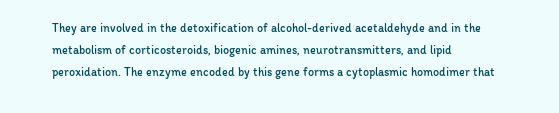They are involved in the detoxification of alcohol-derived acetaldehyde and in the metabolism of corticosteroids, biogenic amines, neurotransmitters, and lipid peroxidation. The enzyme encoded by this gene forms a cytoplasmic homodimer that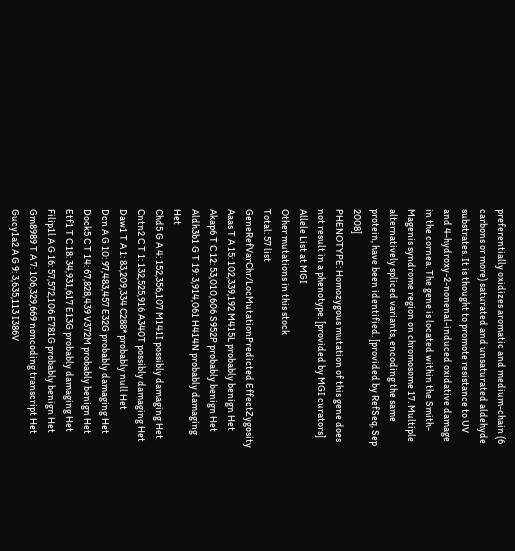preferentially oxidizes aromatic and medium-chain (6 carbons or more) saturated and unsaturated aldehyde substrates. It is thought to promote resistance to UV and 4-hydroxy-2-nonenal-induced oxidative damage in the cornea. The gene is located within the Smith-Magenis syndrome region on chromosome 17. Multiple alternatively spliced variants, encoding the same protein, have been identified. [provided by RefSeq, Sep 2008]
PHENOTYPE: Homozygous mutation of this gene does not result in a phenotype. [provided by MGI curators]
Allele List at MGI
Other mutations in this stock
Total: 57 list
GeneRefVarChr/LocMutationPredicted EffectZygosity
Aaas T A 15: 102,339,192 M415L probably benign Het
Akap6 T C 12: 53,010,606 S952P probably benign Het
Aldh3b1 G T 19: 3,914,061 H414N probably damaging Het
Chd5 G A 4: 152,356,107 M141I possibly damaging Het
Cntn2 C T 1: 132,525,916 A340T possibly damaging Het
Daw1 T A 1: 83,209,334 C288* probably null Het
Dcn A G 10: 97,483,457 E32G probably damaging Het
Dock5 C T 14: 67,828,439 V372M probably benign Het
Etf1 T C 18: 34,931,617 E13G probably damaging Het
Filip1l A G 16: 57,572,106 E781G probably benign Het
Gm8989 T A 7: 106,329,669 noncoding transcript Het
Gucy1a2 A G 9: 3,635,113 I386V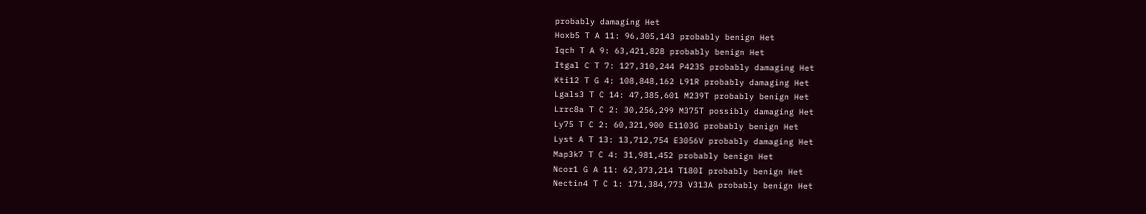probably damaging Het
Hoxb5 T A 11: 96,305,143 probably benign Het
Iqch T A 9: 63,421,828 probably benign Het
Itgal C T 7: 127,310,244 P423S probably damaging Het
Kti12 T G 4: 108,848,162 L91R probably damaging Het
Lgals3 T C 14: 47,385,601 M239T probably benign Het
Lrrc8a T C 2: 30,256,299 M375T possibly damaging Het
Ly75 T C 2: 60,321,900 E1103G probably benign Het
Lyst A T 13: 13,712,754 E3056V probably damaging Het
Map3k7 T C 4: 31,981,452 probably benign Het
Ncor1 G A 11: 62,373,214 T180I probably benign Het
Nectin4 T C 1: 171,384,773 V313A probably benign Het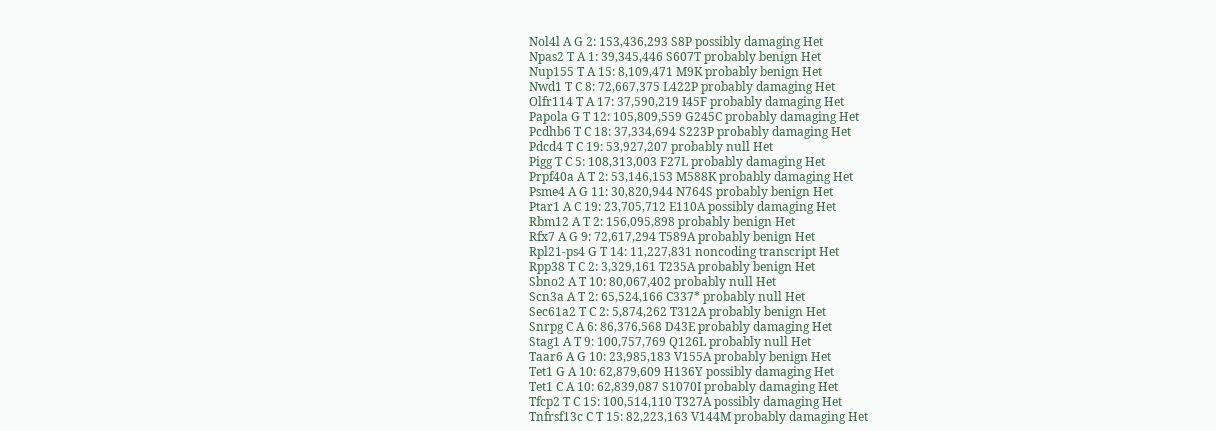Nol4l A G 2: 153,436,293 S8P possibly damaging Het
Npas2 T A 1: 39,345,446 S607T probably benign Het
Nup155 T A 15: 8,109,471 M9K probably benign Het
Nwd1 T C 8: 72,667,375 L422P probably damaging Het
Olfr114 T A 17: 37,590,219 I45F probably damaging Het
Papola G T 12: 105,809,559 G245C probably damaging Het
Pcdhb6 T C 18: 37,334,694 S223P probably damaging Het
Pdcd4 T C 19: 53,927,207 probably null Het
Pigg T C 5: 108,313,003 F27L probably damaging Het
Prpf40a A T 2: 53,146,153 M588K probably damaging Het
Psme4 A G 11: 30,820,944 N764S probably benign Het
Ptar1 A C 19: 23,705,712 E110A possibly damaging Het
Rbm12 A T 2: 156,095,898 probably benign Het
Rfx7 A G 9: 72,617,294 T589A probably benign Het
Rpl21-ps4 G T 14: 11,227,831 noncoding transcript Het
Rpp38 T C 2: 3,329,161 T235A probably benign Het
Sbno2 A T 10: 80,067,402 probably null Het
Scn3a A T 2: 65,524,166 C337* probably null Het
Sec61a2 T C 2: 5,874,262 T312A probably benign Het
Snrpg C A 6: 86,376,568 D43E probably damaging Het
Stag1 A T 9: 100,757,769 Q126L probably null Het
Taar6 A G 10: 23,985,183 V155A probably benign Het
Tet1 G A 10: 62,879,609 H136Y possibly damaging Het
Tet1 C A 10: 62,839,087 S1070I probably damaging Het
Tfcp2 T C 15: 100,514,110 T327A possibly damaging Het
Tnfrsf13c C T 15: 82,223,163 V144M probably damaging Het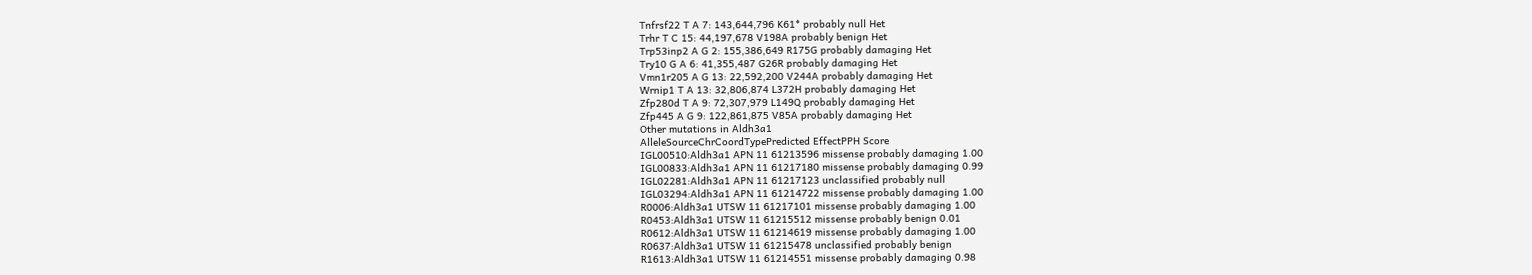Tnfrsf22 T A 7: 143,644,796 K61* probably null Het
Trhr T C 15: 44,197,678 V198A probably benign Het
Trp53inp2 A G 2: 155,386,649 R175G probably damaging Het
Try10 G A 6: 41,355,487 G26R probably damaging Het
Vmn1r205 A G 13: 22,592,200 V244A probably damaging Het
Wrnip1 T A 13: 32,806,874 L372H probably damaging Het
Zfp280d T A 9: 72,307,979 L149Q probably damaging Het
Zfp445 A G 9: 122,861,875 V85A probably damaging Het
Other mutations in Aldh3a1
AlleleSourceChrCoordTypePredicted EffectPPH Score
IGL00510:Aldh3a1 APN 11 61213596 missense probably damaging 1.00
IGL00833:Aldh3a1 APN 11 61217180 missense probably damaging 0.99
IGL02281:Aldh3a1 APN 11 61217123 unclassified probably null
IGL03294:Aldh3a1 APN 11 61214722 missense probably damaging 1.00
R0006:Aldh3a1 UTSW 11 61217101 missense probably damaging 1.00
R0453:Aldh3a1 UTSW 11 61215512 missense probably benign 0.01
R0612:Aldh3a1 UTSW 11 61214619 missense probably damaging 1.00
R0637:Aldh3a1 UTSW 11 61215478 unclassified probably benign
R1613:Aldh3a1 UTSW 11 61214551 missense probably damaging 0.98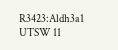R3423:Aldh3a1 UTSW 11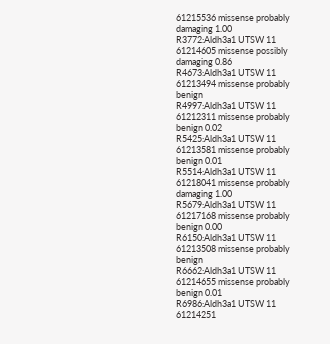61215536 missense probably damaging 1.00
R3772:Aldh3a1 UTSW 11 61214605 missense possibly damaging 0.86
R4673:Aldh3a1 UTSW 11 61213494 missense probably benign
R4997:Aldh3a1 UTSW 11 61212311 missense probably benign 0.02
R5425:Aldh3a1 UTSW 11 61213581 missense probably benign 0.01
R5514:Aldh3a1 UTSW 11 61218041 missense probably damaging 1.00
R5679:Aldh3a1 UTSW 11 61217168 missense probably benign 0.00
R6150:Aldh3a1 UTSW 11 61213508 missense probably benign
R6662:Aldh3a1 UTSW 11 61214655 missense probably benign 0.01
R6986:Aldh3a1 UTSW 11 61214251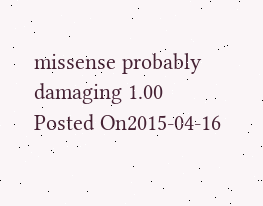missense probably damaging 1.00
Posted On2015-04-16